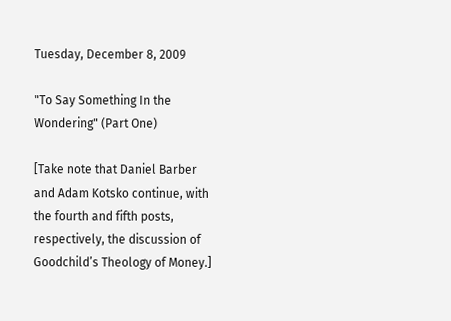Tuesday, December 8, 2009

"To Say Something In the Wondering" (Part One)

[Take note that Daniel Barber and Adam Kotsko continue, with the fourth and fifth posts, respectively, the discussion of Goodchild’s Theology of Money.]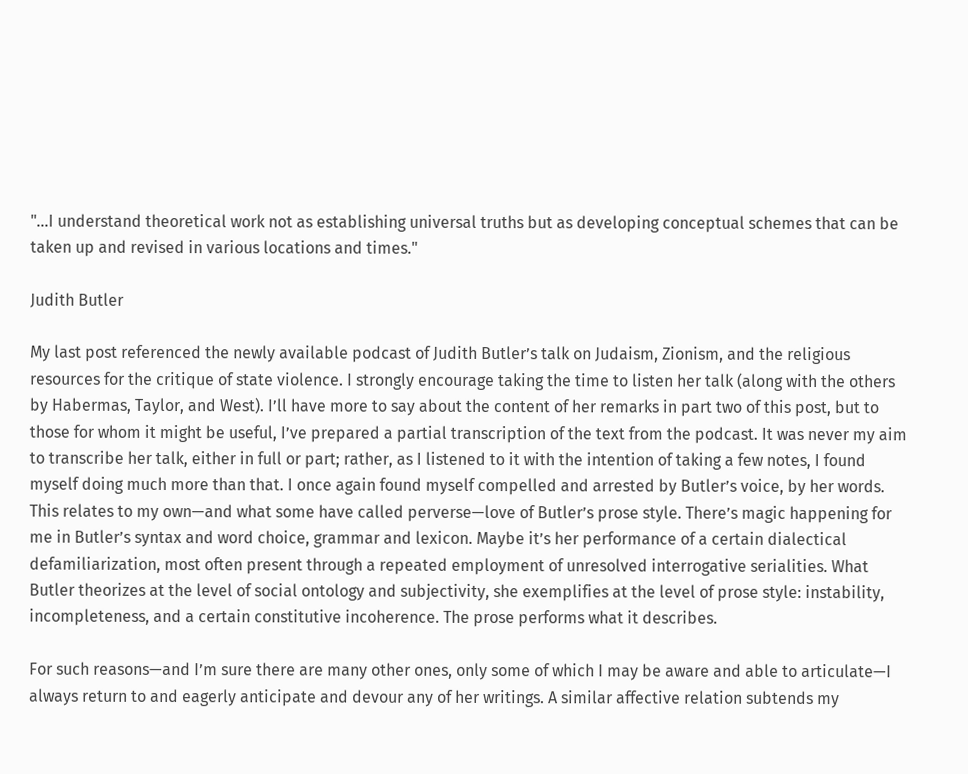"...I understand theoretical work not as establishing universal truths but as developing conceptual schemes that can be taken up and revised in various locations and times."

Judith Butler

My last post referenced the newly available podcast of Judith Butler’s talk on Judaism, Zionism, and the religious resources for the critique of state violence. I strongly encourage taking the time to listen her talk (along with the others by Habermas, Taylor, and West). I’ll have more to say about the content of her remarks in part two of this post, but to those for whom it might be useful, I’ve prepared a partial transcription of the text from the podcast. It was never my aim to transcribe her talk, either in full or part; rather, as I listened to it with the intention of taking a few notes, I found myself doing much more than that. I once again found myself compelled and arrested by Butler’s voice, by her words. This relates to my own—and what some have called perverse—love of Butler’s prose style. There’s magic happening for me in Butler’s syntax and word choice, grammar and lexicon. Maybe it’s her performance of a certain dialectical defamiliarization, most often present through a repeated employment of unresolved interrogative serialities. What Butler theorizes at the level of social ontology and subjectivity, she exemplifies at the level of prose style: instability, incompleteness, and a certain constitutive incoherence. The prose performs what it describes.

For such reasons—and I’m sure there are many other ones, only some of which I may be aware and able to articulate—I always return to and eagerly anticipate and devour any of her writings. A similar affective relation subtends my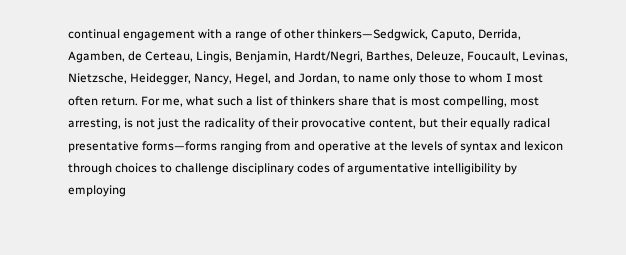continual engagement with a range of other thinkers—Sedgwick, Caputo, Derrida, Agamben, de Certeau, Lingis, Benjamin, Hardt/Negri, Barthes, Deleuze, Foucault, Levinas, Nietzsche, Heidegger, Nancy, Hegel, and Jordan, to name only those to whom I most often return. For me, what such a list of thinkers share that is most compelling, most arresting, is not just the radicality of their provocative content, but their equally radical presentative forms—forms ranging from and operative at the levels of syntax and lexicon through choices to challenge disciplinary codes of argumentative intelligibility by employing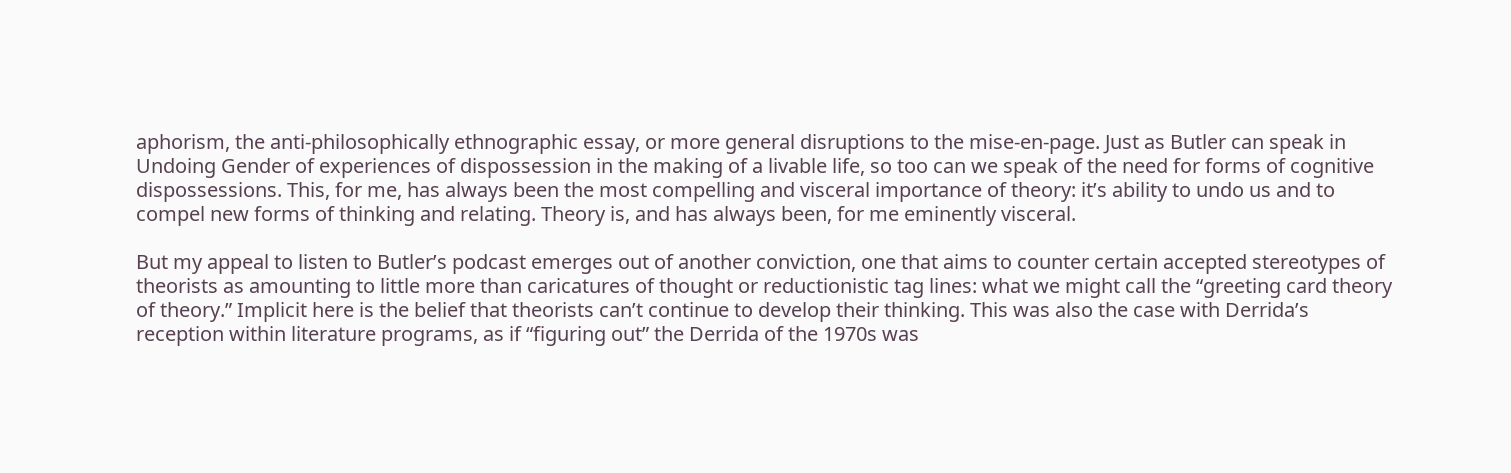aphorism, the anti-philosophically ethnographic essay, or more general disruptions to the mise-en-page. Just as Butler can speak in Undoing Gender of experiences of dispossession in the making of a livable life, so too can we speak of the need for forms of cognitive dispossessions. This, for me, has always been the most compelling and visceral importance of theory: it’s ability to undo us and to compel new forms of thinking and relating. Theory is, and has always been, for me eminently visceral.

But my appeal to listen to Butler’s podcast emerges out of another conviction, one that aims to counter certain accepted stereotypes of theorists as amounting to little more than caricatures of thought or reductionistic tag lines: what we might call the “greeting card theory of theory.” Implicit here is the belief that theorists can’t continue to develop their thinking. This was also the case with Derrida’s reception within literature programs, as if “figuring out” the Derrida of the 1970s was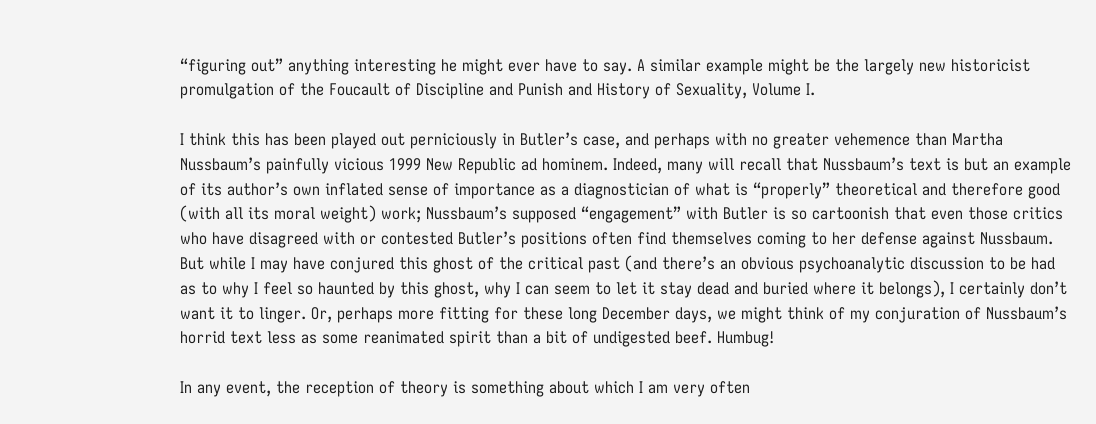“figuring out” anything interesting he might ever have to say. A similar example might be the largely new historicist promulgation of the Foucault of Discipline and Punish and History of Sexuality, Volume I.

I think this has been played out perniciously in Butler’s case, and perhaps with no greater vehemence than Martha Nussbaum’s painfully vicious 1999 New Republic ad hominem. Indeed, many will recall that Nussbaum’s text is but an example of its author’s own inflated sense of importance as a diagnostician of what is “properly” theoretical and therefore good (with all its moral weight) work; Nussbaum’s supposed “engagement” with Butler is so cartoonish that even those critics who have disagreed with or contested Butler’s positions often find themselves coming to her defense against Nussbaum. But while I may have conjured this ghost of the critical past (and there’s an obvious psychoanalytic discussion to be had as to why I feel so haunted by this ghost, why I can seem to let it stay dead and buried where it belongs), I certainly don’t want it to linger. Or, perhaps more fitting for these long December days, we might think of my conjuration of Nussbaum’s horrid text less as some reanimated spirit than a bit of undigested beef. Humbug!

In any event, the reception of theory is something about which I am very often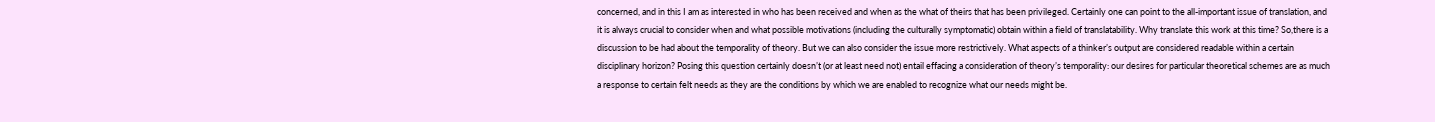concerned, and in this I am as interested in who has been received and when as the what of theirs that has been privileged. Certainly one can point to the all-important issue of translation, and it is always crucial to consider when and what possible motivations (including the culturally symptomatic) obtain within a field of translatability. Why translate this work at this time? So,there is a discussion to be had about the temporality of theory. But we can also consider the issue more restrictively. What aspects of a thinker’s output are considered readable within a certain disciplinary horizon? Posing this question certainly doesn’t (or at least need not) entail effacing a consideration of theory’s temporality: our desires for particular theoretical schemes are as much a response to certain felt needs as they are the conditions by which we are enabled to recognize what our needs might be.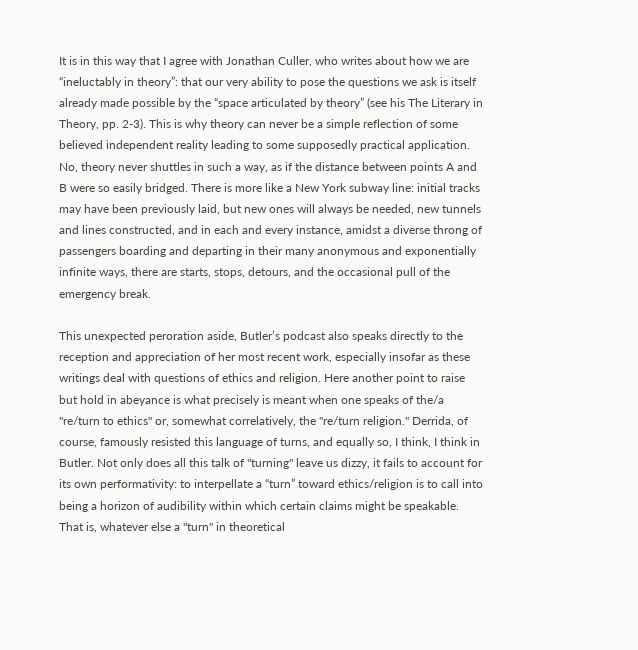It is in this way that I agree with Jonathan Culler, who writes about how we are “ineluctably in theory”: that our very ability to pose the questions we ask is itself already made possible by the “space articulated by theory” (see his The Literary in Theory, pp. 2-3). This is why theory can never be a simple reflection of some believed independent reality leading to some supposedly practical application. No, theory never shuttles in such a way, as if the distance between points A and B were so easily bridged. There is more like a New York subway line: initial tracks may have been previously laid, but new ones will always be needed, new tunnels and lines constructed, and in each and every instance, amidst a diverse throng of passengers boarding and departing in their many anonymous and exponentially infinite ways, there are starts, stops, detours, and the occasional pull of the emergency break.

This unexpected peroration aside, Butler’s podcast also speaks directly to the reception and appreciation of her most recent work, especially insofar as these writings deal with questions of ethics and religion. Here another point to raise but hold in abeyance is what precisely is meant when one speaks of the/a "re/turn to ethics" or, somewhat correlatively, the "re/turn religion." Derrida, of course, famously resisted this language of turns, and equally so, I think, I think in Butler. Not only does all this talk of "turning" leave us dizzy, it fails to account for its own performativity: to interpellate a “turn” toward ethics/religion is to call into being a horizon of audibility within which certain claims might be speakable. That is, whatever else a "turn" in theoretical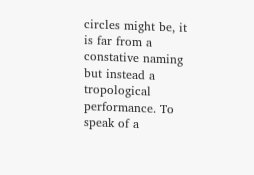circles might be, it is far from a constative naming but instead a tropological performance. To speak of a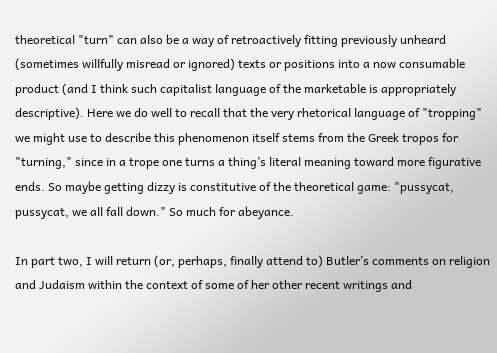theoretical "turn" can also be a way of retroactively fitting previously unheard (sometimes willfully misread or ignored) texts or positions into a now consumable product (and I think such capitalist language of the marketable is appropriately descriptive). Here we do well to recall that the very rhetorical language of "tropping" we might use to describe this phenomenon itself stems from the Greek tropos for "turning," since in a trope one turns a thing’s literal meaning toward more figurative ends. So maybe getting dizzy is constitutive of the theoretical game: "pussycat, pussycat, we all fall down." So much for abeyance.

In part two, I will return (or, perhaps, finally attend to) Butler’s comments on religion and Judaism within the context of some of her other recent writings and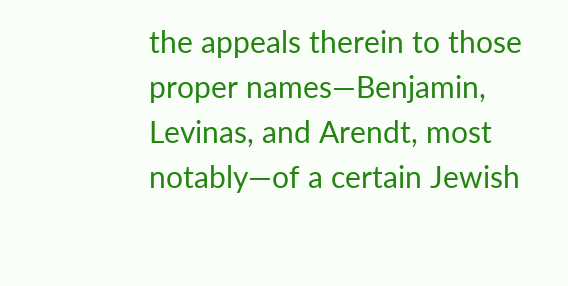the appeals therein to those proper names—Benjamin, Levinas, and Arendt, most notably—of a certain Jewish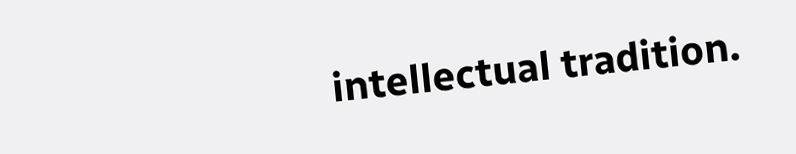intellectual tradition.